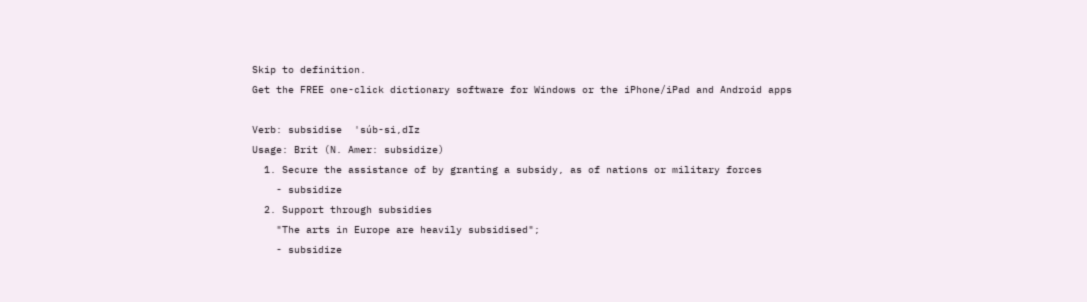Skip to definition.
Get the FREE one-click dictionary software for Windows or the iPhone/iPad and Android apps

Verb: subsidise  'súb-si,dIz
Usage: Brit (N. Amer: subsidize)
  1. Secure the assistance of by granting a subsidy, as of nations or military forces
    - subsidize
  2. Support through subsidies
    "The arts in Europe are heavily subsidised";
    - subsidize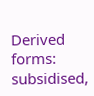Derived forms: subsidised,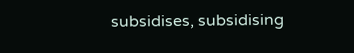subsidises, subsidising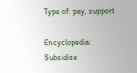Type of: pay, support

Encyclopedia: Subsidise